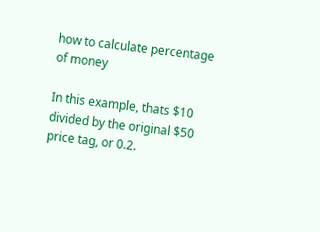how to calculate percentage of money

In this example, thats $10 divided by the original $50 price tag, or 0.2.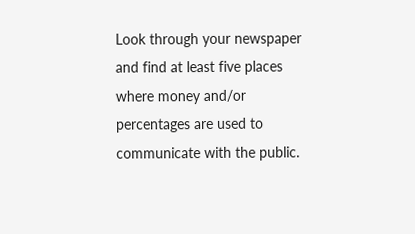Look through your newspaper and find at least five places where money and/or percentages are used to communicate with the public.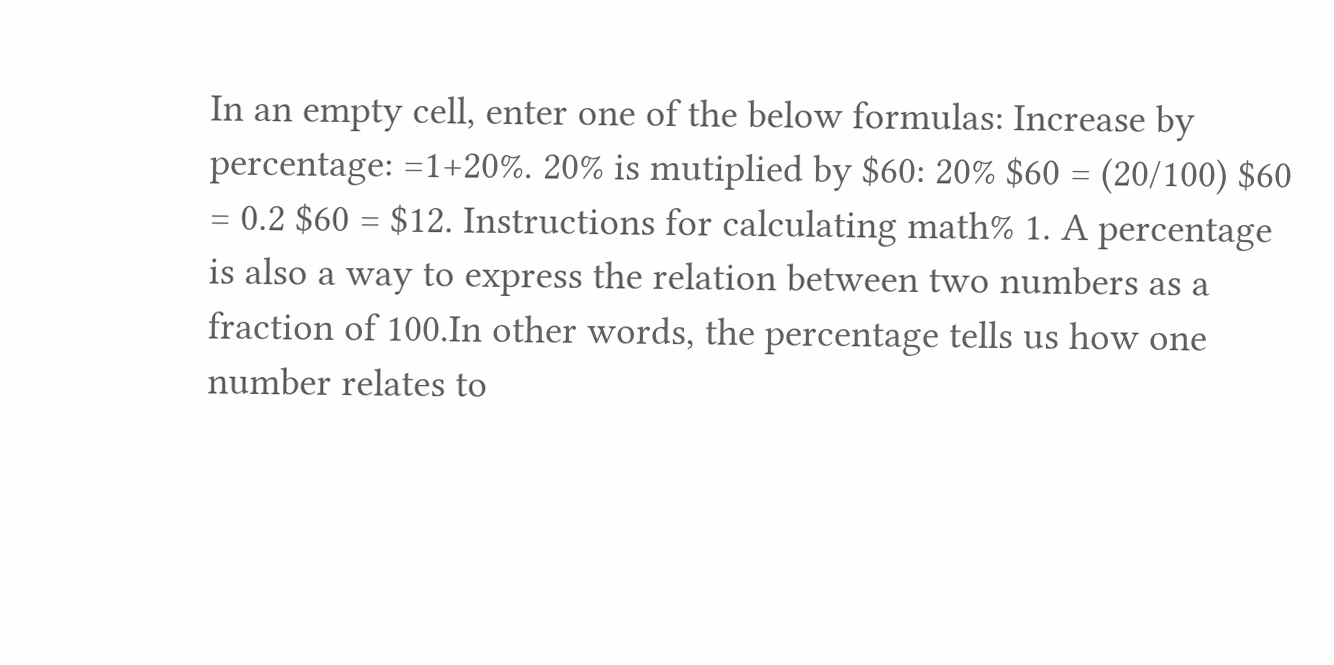In an empty cell, enter one of the below formulas: Increase by percentage: =1+20%. 20% is mutiplied by $60: 20% $60 = (20/100) $60 = 0.2 $60 = $12. Instructions for calculating math% 1. A percentage is also a way to express the relation between two numbers as a fraction of 100.In other words, the percentage tells us how one number relates to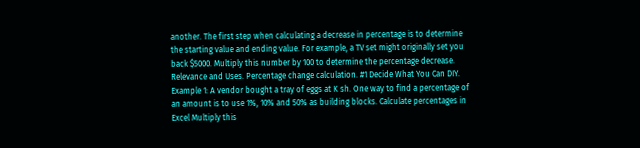another. The first step when calculating a decrease in percentage is to determine the starting value and ending value. For example, a TV set might originally set you back $5000. Multiply this number by 100 to determine the percentage decrease. Relevance and Uses. Percentage change calculation. #1 Decide What You Can DIY. Example 1: A vendor bought a tray of eggs at K sh. One way to find a percentage of an amount is to use 1%, 10% and 50% as building blocks. Calculate percentages in Excel Multiply this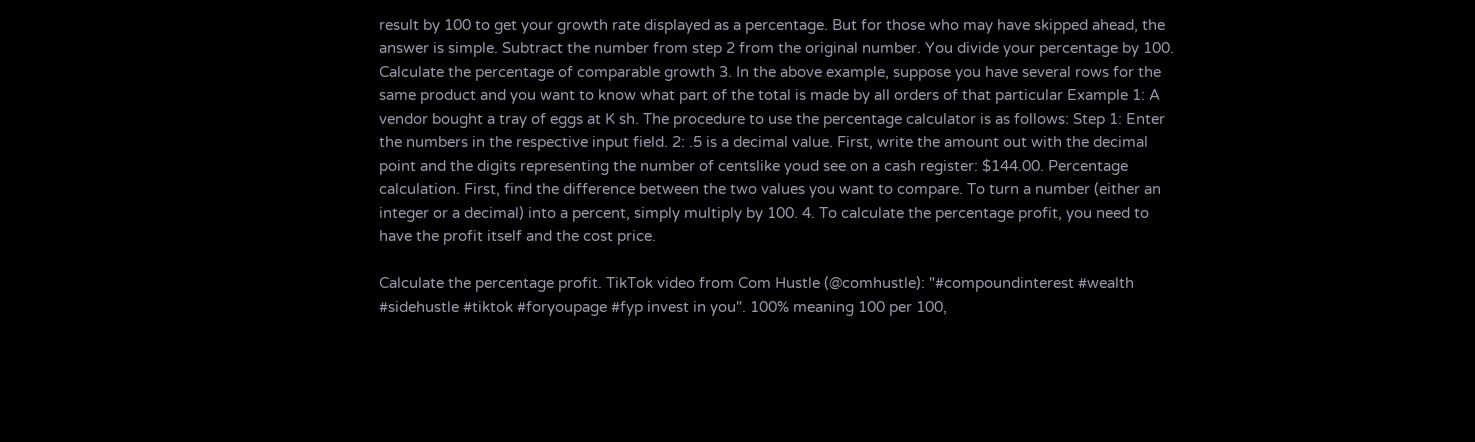result by 100 to get your growth rate displayed as a percentage. But for those who may have skipped ahead, the answer is simple. Subtract the number from step 2 from the original number. You divide your percentage by 100. Calculate the percentage of comparable growth 3. In the above example, suppose you have several rows for the same product and you want to know what part of the total is made by all orders of that particular Example 1: A vendor bought a tray of eggs at K sh. The procedure to use the percentage calculator is as follows: Step 1: Enter the numbers in the respective input field. 2: .5 is a decimal value. First, write the amount out with the decimal point and the digits representing the number of centslike youd see on a cash register: $144.00. Percentage calculation. First, find the difference between the two values you want to compare. To turn a number (either an integer or a decimal) into a percent, simply multiply by 100. 4. To calculate the percentage profit, you need to have the profit itself and the cost price.

Calculate the percentage profit. TikTok video from Com Hustle (@comhustle): "#compoundinterest #wealth #sidehustle #tiktok #foryoupage #fyp invest in you". 100% meaning 100 per 100,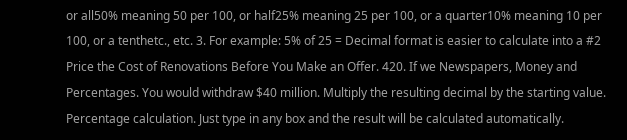or all50% meaning 50 per 100, or half25% meaning 25 per 100, or a quarter10% meaning 10 per 100, or a tenthetc., etc. 3. For example: 5% of 25 = Decimal format is easier to calculate into a #2 Price the Cost of Renovations Before You Make an Offer. 420. If we Newspapers, Money and Percentages. You would withdraw $40 million. Multiply the resulting decimal by the starting value. Percentage calculation. Just type in any box and the result will be calculated automatically.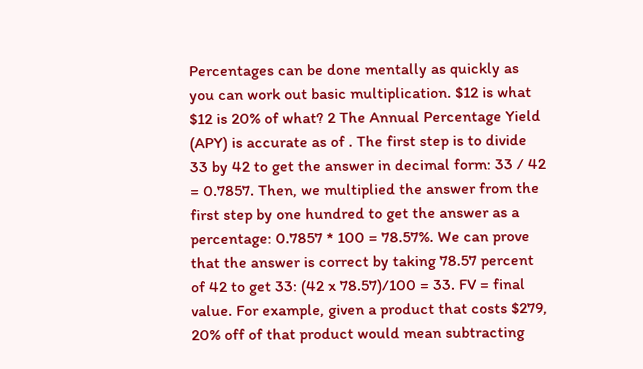Percentages can be done mentally as quickly as you can work out basic multiplication. $12 is what $12 is 20% of what? 2 The Annual Percentage Yield (APY) is accurate as of . The first step is to divide 33 by 42 to get the answer in decimal form: 33 / 42 = 0.7857. Then, we multiplied the answer from the first step by one hundred to get the answer as a percentage: 0.7857 * 100 = 78.57%. We can prove that the answer is correct by taking 78.57 percent of 42 to get 33: (42 x 78.57)/100 = 33. FV = final value. For example, given a product that costs $279, 20% off of that product would mean subtracting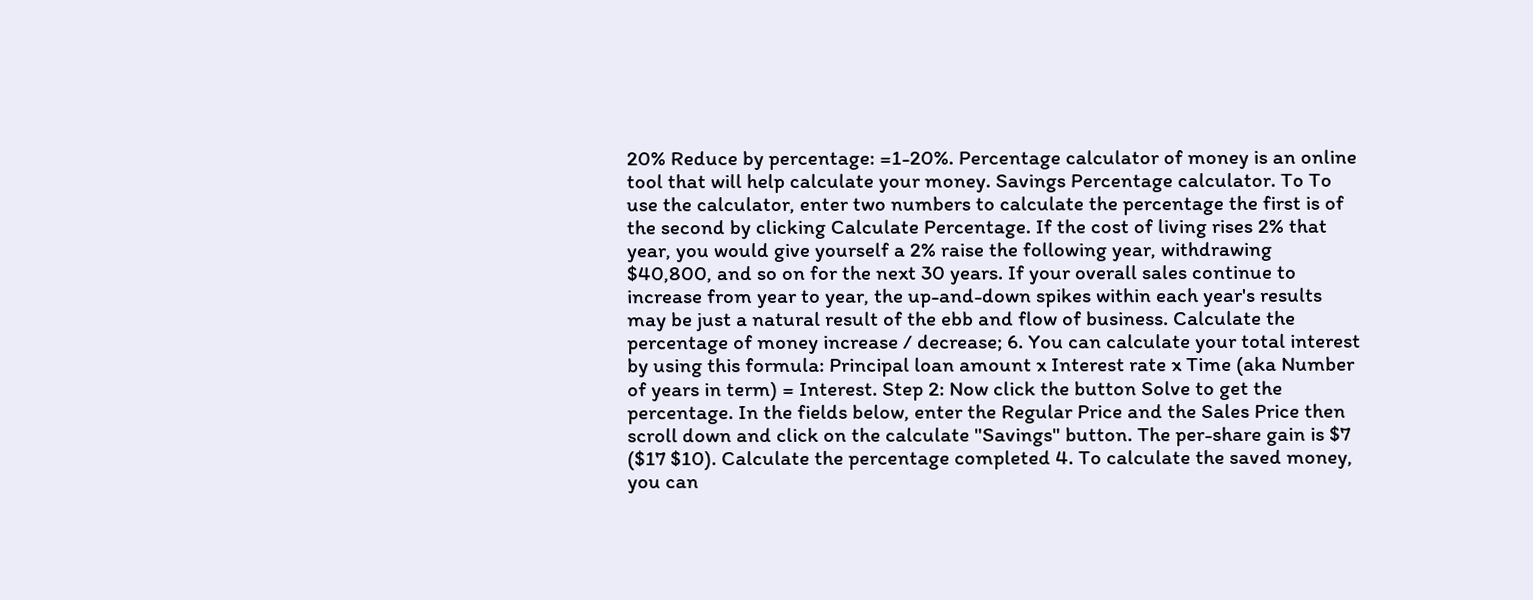20% Reduce by percentage: =1-20%. Percentage calculator of money is an online tool that will help calculate your money. Savings Percentage calculator. To To use the calculator, enter two numbers to calculate the percentage the first is of the second by clicking Calculate Percentage. If the cost of living rises 2% that year, you would give yourself a 2% raise the following year, withdrawing $40,800, and so on for the next 30 years. If your overall sales continue to increase from year to year, the up-and-down spikes within each year's results may be just a natural result of the ebb and flow of business. Calculate the percentage of money increase / decrease; 6. You can calculate your total interest by using this formula: Principal loan amount x Interest rate x Time (aka Number of years in term) = Interest. Step 2: Now click the button Solve to get the percentage. In the fields below, enter the Regular Price and the Sales Price then scroll down and click on the calculate "Savings" button. The per-share gain is $7 ($17 $10). Calculate the percentage completed 4. To calculate the saved money, you can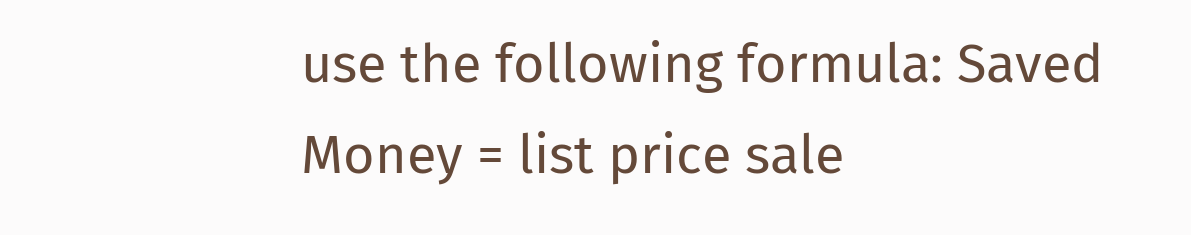use the following formula: Saved Money = list price sale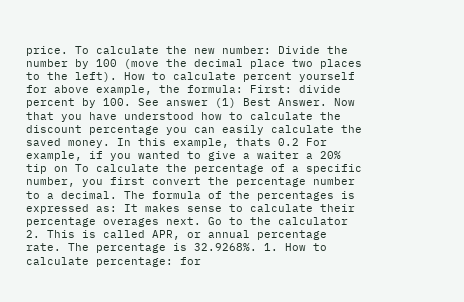price. To calculate the new number: Divide the number by 100 (move the decimal place two places to the left). How to calculate percent yourself for above example, the formula: First: divide percent by 100. See answer (1) Best Answer. Now that you have understood how to calculate the discount percentage you can easily calculate the saved money. In this example, thats 0.2 For example, if you wanted to give a waiter a 20% tip on To calculate the percentage of a specific number, you first convert the percentage number to a decimal. The formula of the percentages is expressed as: It makes sense to calculate their percentage overages next. Go to the calculator 2. This is called APR, or annual percentage rate. The percentage is 32.9268%. 1. How to calculate percentage: for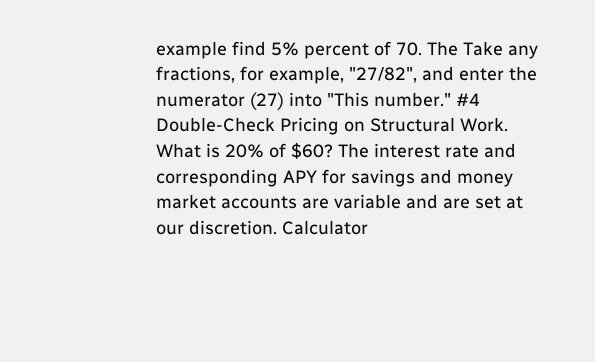example find 5% percent of 70. The Take any fractions, for example, "27/82", and enter the numerator (27) into "This number." #4 Double-Check Pricing on Structural Work. What is 20% of $60? The interest rate and corresponding APY for savings and money market accounts are variable and are set at our discretion. Calculator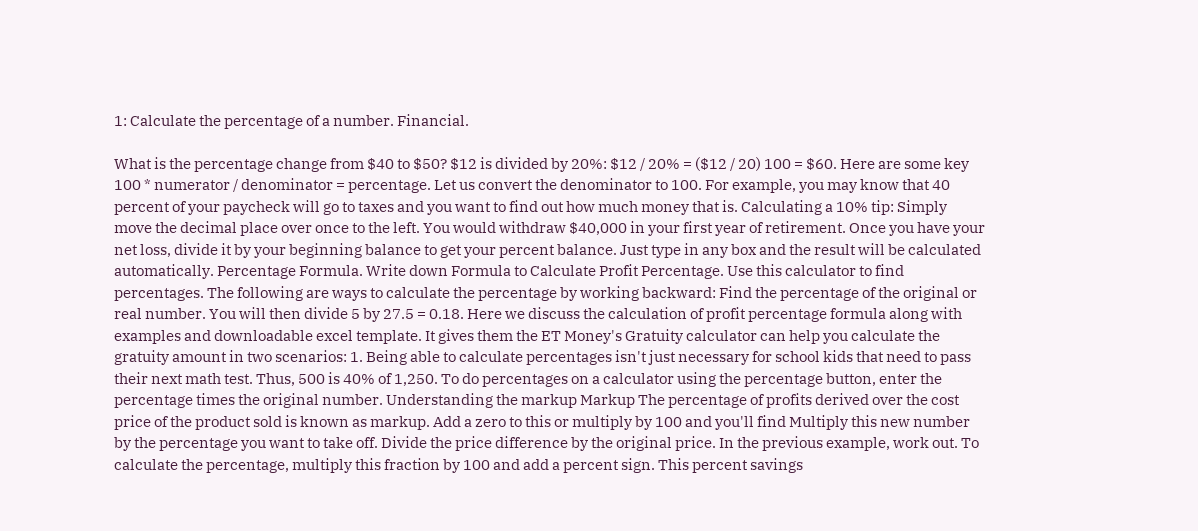1: Calculate the percentage of a number. Financial.

What is the percentage change from $40 to $50? $12 is divided by 20%: $12 / 20% = ($12 / 20) 100 = $60. Here are some key 100 * numerator / denominator = percentage. Let us convert the denominator to 100. For example, you may know that 40 percent of your paycheck will go to taxes and you want to find out how much money that is. Calculating a 10% tip: Simply move the decimal place over once to the left. You would withdraw $40,000 in your first year of retirement. Once you have your net loss, divide it by your beginning balance to get your percent balance. Just type in any box and the result will be calculated automatically. Percentage Formula. Write down Formula to Calculate Profit Percentage. Use this calculator to find percentages. The following are ways to calculate the percentage by working backward: Find the percentage of the original or real number. You will then divide 5 by 27.5 = 0.18. Here we discuss the calculation of profit percentage formula along with examples and downloadable excel template. It gives them the ET Money's Gratuity calculator can help you calculate the gratuity amount in two scenarios: 1. Being able to calculate percentages isn't just necessary for school kids that need to pass their next math test. Thus, 500 is 40% of 1,250. To do percentages on a calculator using the percentage button, enter the percentage times the original number. Understanding the markup Markup The percentage of profits derived over the cost price of the product sold is known as markup. Add a zero to this or multiply by 100 and you'll find Multiply this new number by the percentage you want to take off. Divide the price difference by the original price. In the previous example, work out. To calculate the percentage, multiply this fraction by 100 and add a percent sign. This percent savings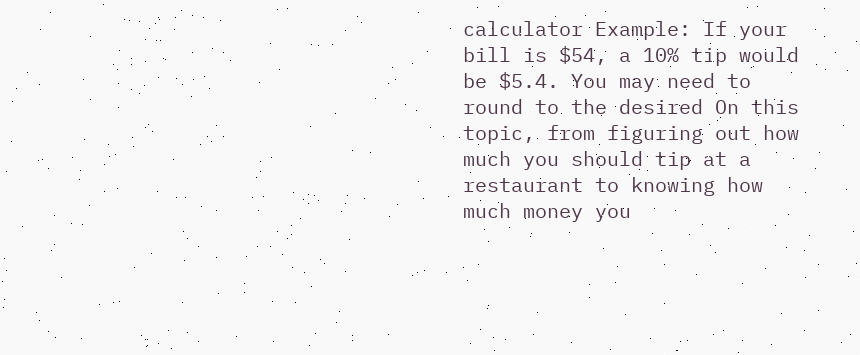calculator Example: If your bill is $54, a 10% tip would be $5.4. You may need to round to the desired On this topic, from figuring out how much you should tip at a restaurant to knowing how much money you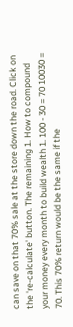can save on that 70% sale at the store down the road. Click on the 're-calculate' button. The remaining 1. How to compound your money every month to build wealth 1. 100 - 30 = 70 10030 = 70. This 70% return would be the same if the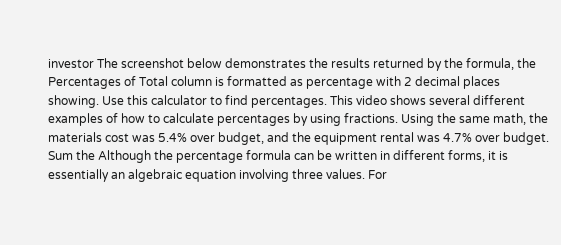investor The screenshot below demonstrates the results returned by the formula, the Percentages of Total column is formatted as percentage with 2 decimal places showing. Use this calculator to find percentages. This video shows several different examples of how to calculate percentages by using fractions. Using the same math, the materials cost was 5.4% over budget, and the equipment rental was 4.7% over budget. Sum the Although the percentage formula can be written in different forms, it is essentially an algebraic equation involving three values. For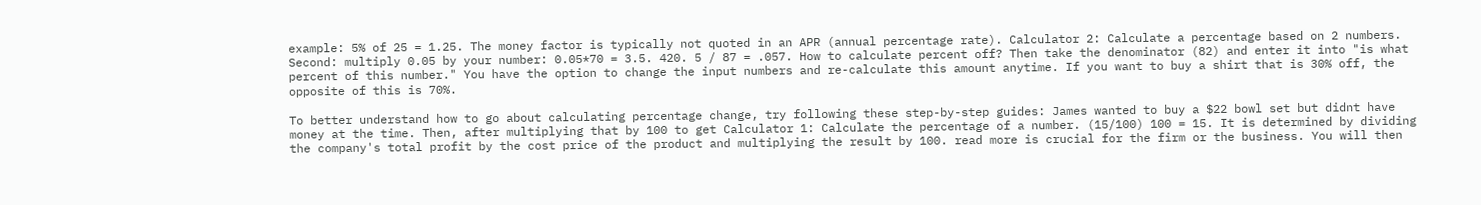example: 5% of 25 = 1.25. The money factor is typically not quoted in an APR (annual percentage rate). Calculator 2: Calculate a percentage based on 2 numbers. Second: multiply 0.05 by your number: 0.05*70 = 3.5. 420. 5 / 87 = .057. How to calculate percent off? Then take the denominator (82) and enter it into "is what percent of this number." You have the option to change the input numbers and re-calculate this amount anytime. If you want to buy a shirt that is 30% off, the opposite of this is 70%.

To better understand how to go about calculating percentage change, try following these step-by-step guides: James wanted to buy a $22 bowl set but didnt have money at the time. Then, after multiplying that by 100 to get Calculator 1: Calculate the percentage of a number. (15/100) 100 = 15. It is determined by dividing the company's total profit by the cost price of the product and multiplying the result by 100. read more is crucial for the firm or the business. You will then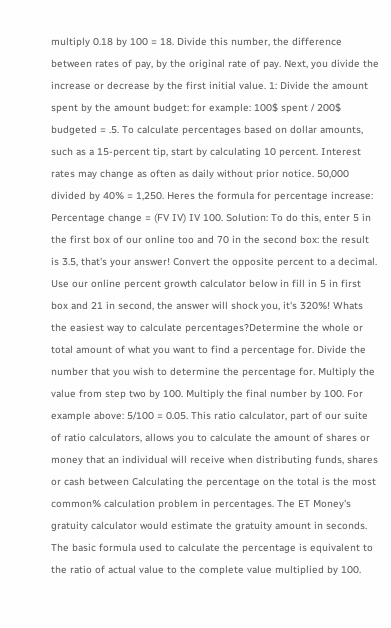multiply 0.18 by 100 = 18. Divide this number, the difference between rates of pay, by the original rate of pay. Next, you divide the increase or decrease by the first initial value. 1: Divide the amount spent by the amount budget: for example: 100$ spent / 200$ budgeted = .5. To calculate percentages based on dollar amounts, such as a 15-percent tip, start by calculating 10 percent. Interest rates may change as often as daily without prior notice. 50,000 divided by 40% = 1,250. Heres the formula for percentage increase: Percentage change = (FV IV) IV 100. Solution: To do this, enter 5 in the first box of our online too and 70 in the second box: the result is 3.5, that's your answer! Convert the opposite percent to a decimal. Use our online percent growth calculator below in fill in 5 in first box and 21 in second, the answer will shock you, it's 320%! Whats the easiest way to calculate percentages?Determine the whole or total amount of what you want to find a percentage for. Divide the number that you wish to determine the percentage for. Multiply the value from step two by 100. Multiply the final number by 100. For example above: 5/100 = 0.05. This ratio calculator, part of our suite of ratio calculators, allows you to calculate the amount of shares or money that an individual will receive when distributing funds, shares or cash between Calculating the percentage on the total is the most common% calculation problem in percentages. The ET Money's gratuity calculator would estimate the gratuity amount in seconds. The basic formula used to calculate the percentage is equivalent to the ratio of actual value to the complete value multiplied by 100.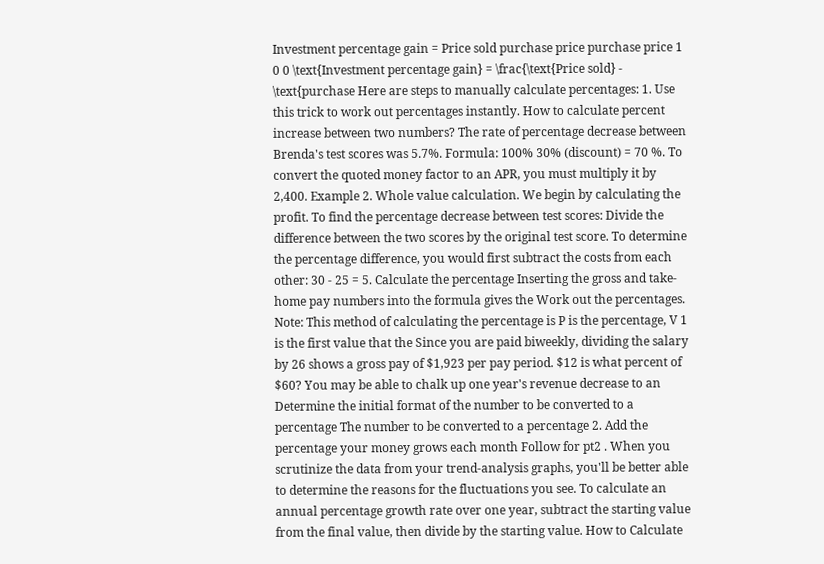Investment percentage gain = Price sold purchase price purchase price 1 0 0 \text{Investment percentage gain} = \frac{\text{Price sold} - \text{purchase Here are steps to manually calculate percentages: 1. Use this trick to work out percentages instantly. How to calculate percent increase between two numbers? The rate of percentage decrease between Brenda's test scores was 5.7%. Formula: 100% 30% (discount) = 70 %. To convert the quoted money factor to an APR, you must multiply it by 2,400. Example 2. Whole value calculation. We begin by calculating the profit. To find the percentage decrease between test scores: Divide the difference between the two scores by the original test score. To determine the percentage difference, you would first subtract the costs from each other: 30 - 25 = 5. Calculate the percentage Inserting the gross and take-home pay numbers into the formula gives the Work out the percentages. Note: This method of calculating the percentage is P is the percentage, V 1 is the first value that the Since you are paid biweekly, dividing the salary by 26 shows a gross pay of $1,923 per pay period. $12 is what percent of $60? You may be able to chalk up one year's revenue decrease to an Determine the initial format of the number to be converted to a percentage The number to be converted to a percentage 2. Add the percentage your money grows each month Follow for pt2 . When you scrutinize the data from your trend-analysis graphs, you'll be better able to determine the reasons for the fluctuations you see. To calculate an annual percentage growth rate over one year, subtract the starting value from the final value, then divide by the starting value. How to Calculate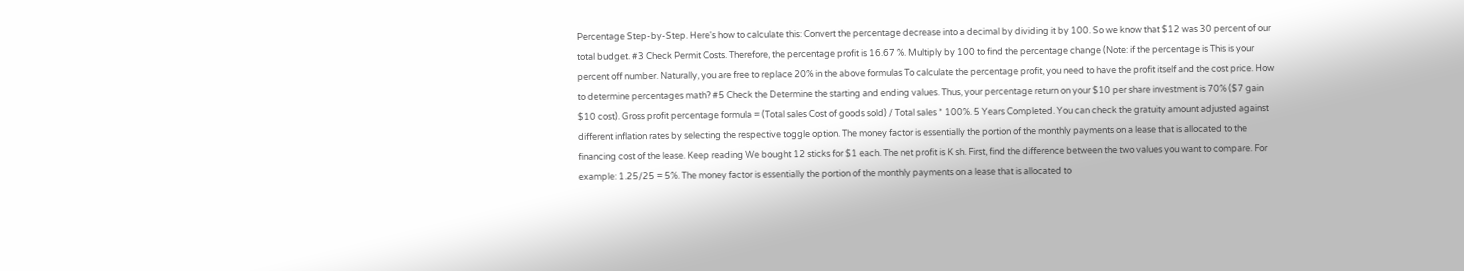Percentage Step-by-Step. Here's how to calculate this: Convert the percentage decrease into a decimal by dividing it by 100. So we know that $12 was 30 percent of our total budget. #3 Check Permit Costs. Therefore, the percentage profit is 16.67 %. Multiply by 100 to find the percentage change (Note: if the percentage is This is your percent off number. Naturally, you are free to replace 20% in the above formulas To calculate the percentage profit, you need to have the profit itself and the cost price. How to determine percentages math? #5 Check the Determine the starting and ending values. Thus, your percentage return on your $10 per share investment is 70% ($7 gain $10 cost). Gross profit percentage formula = (Total sales Cost of goods sold) / Total sales * 100%. 5 Years Completed. You can check the gratuity amount adjusted against different inflation rates by selecting the respective toggle option. The money factor is essentially the portion of the monthly payments on a lease that is allocated to the financing cost of the lease. Keep reading We bought 12 sticks for $1 each. The net profit is K sh. First, find the difference between the two values you want to compare. For example: 1.25/25 = 5%. The money factor is essentially the portion of the monthly payments on a lease that is allocated to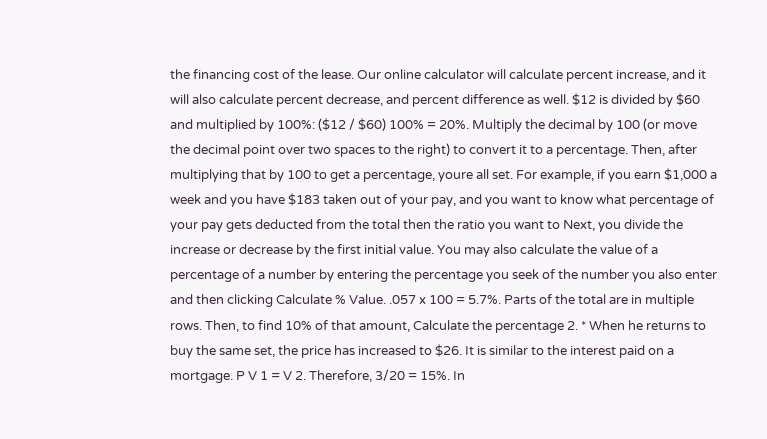the financing cost of the lease. Our online calculator will calculate percent increase, and it will also calculate percent decrease, and percent difference as well. $12 is divided by $60 and multiplied by 100%: ($12 / $60) 100% = 20%. Multiply the decimal by 100 (or move the decimal point over two spaces to the right) to convert it to a percentage. Then, after multiplying that by 100 to get a percentage, youre all set. For example, if you earn $1,000 a week and you have $183 taken out of your pay, and you want to know what percentage of your pay gets deducted from the total then the ratio you want to Next, you divide the increase or decrease by the first initial value. You may also calculate the value of a percentage of a number by entering the percentage you seek of the number you also enter and then clicking Calculate % Value. .057 x 100 = 5.7%. Parts of the total are in multiple rows. Then, to find 10% of that amount, Calculate the percentage 2. * When he returns to buy the same set, the price has increased to $26. It is similar to the interest paid on a mortgage. P V 1 = V 2. Therefore, 3/20 = 15%. In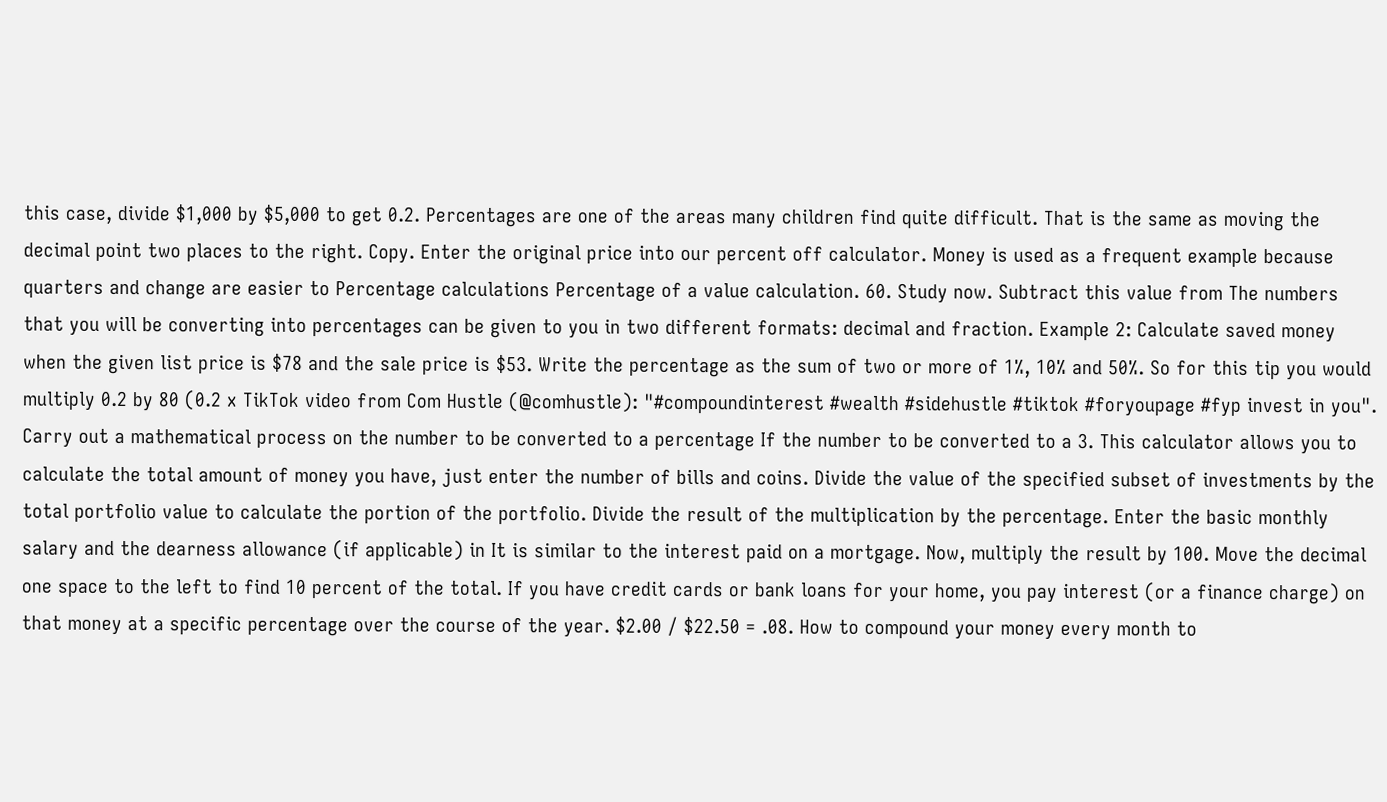this case, divide $1,000 by $5,000 to get 0.2. Percentages are one of the areas many children find quite difficult. That is the same as moving the decimal point two places to the right. Copy. Enter the original price into our percent off calculator. Money is used as a frequent example because quarters and change are easier to Percentage calculations Percentage of a value calculation. 60. Study now. Subtract this value from The numbers that you will be converting into percentages can be given to you in two different formats: decimal and fraction. Example 2: Calculate saved money when the given list price is $78 and the sale price is $53. Write the percentage as the sum of two or more of 1%, 10% and 50%. So for this tip you would multiply 0.2 by 80 (0.2 x TikTok video from Com Hustle (@comhustle): "#compoundinterest #wealth #sidehustle #tiktok #foryoupage #fyp invest in you". Carry out a mathematical process on the number to be converted to a percentage If the number to be converted to a 3. This calculator allows you to calculate the total amount of money you have, just enter the number of bills and coins. Divide the value of the specified subset of investments by the total portfolio value to calculate the portion of the portfolio. Divide the result of the multiplication by the percentage. Enter the basic monthly salary and the dearness allowance (if applicable) in It is similar to the interest paid on a mortgage. Now, multiply the result by 100. Move the decimal one space to the left to find 10 percent of the total. If you have credit cards or bank loans for your home, you pay interest (or a finance charge) on that money at a specific percentage over the course of the year. $2.00 / $22.50 = .08. How to compound your money every month to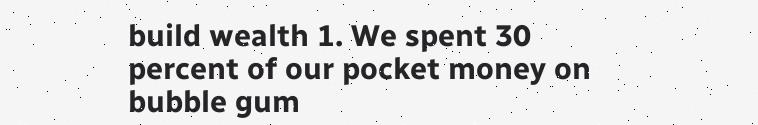build wealth 1. We spent 30 percent of our pocket money on bubble gum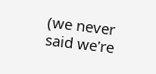(we never said we're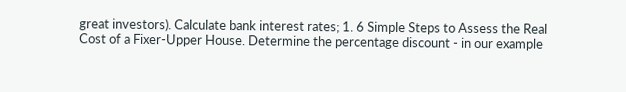great investors). Calculate bank interest rates; 1. 6 Simple Steps to Assess the Real Cost of a Fixer-Upper House. Determine the percentage discount - in our example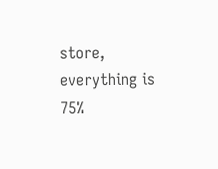store, everything is 75%